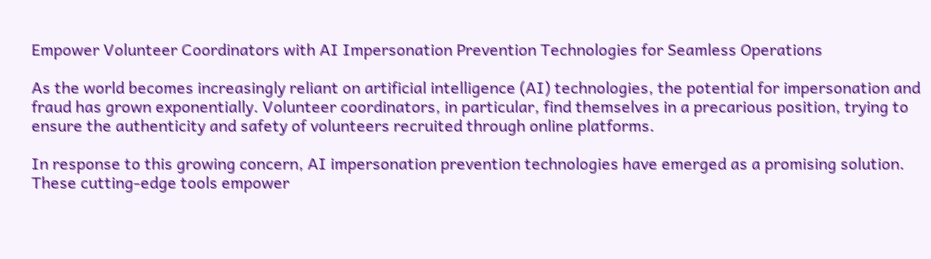Empower Volunteer Coordinators with AI Impersonation Prevention Technologies for Seamless Operations

As the world becomes increasingly reliant on artificial intelligence (AI) technologies, the potential for impersonation and fraud has grown exponentially. Volunteer coordinators, in particular, find themselves in a precarious position, trying to ensure the authenticity and safety of volunteers recruited through online platforms.

In response to this growing concern, AI impersonation prevention technologies have emerged as a promising solution. These cutting-edge tools empower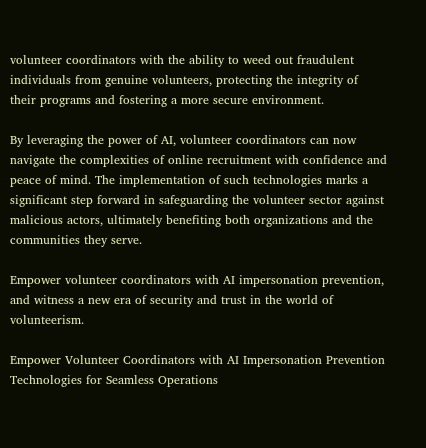volunteer coordinators with the ability to weed out fraudulent individuals from genuine volunteers, protecting the integrity of their programs and fostering a more secure environment.

By leveraging the power of AI, volunteer coordinators can now navigate the complexities of online recruitment with confidence and peace of mind. The implementation of such technologies marks a significant step forward in safeguarding the volunteer sector against malicious actors, ultimately benefiting both organizations and the communities they serve.

Empower volunteer coordinators with AI impersonation prevention, and witness a new era of security and trust in the world of volunteerism.

Empower Volunteer Coordinators with AI Impersonation Prevention Technologies for Seamless Operations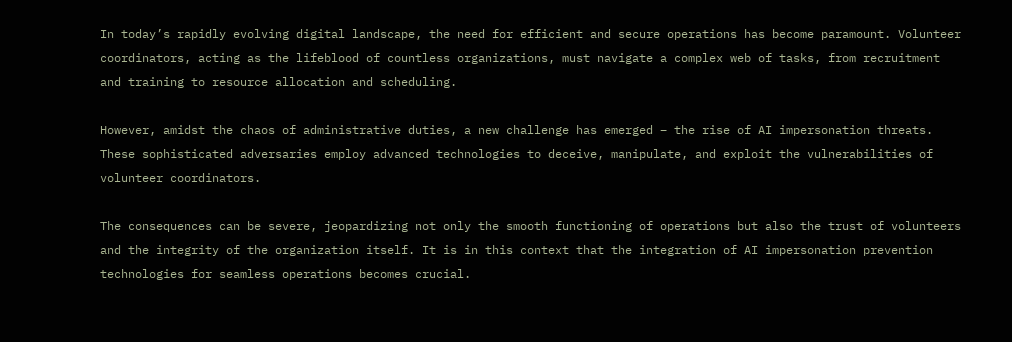In today’s rapidly evolving digital landscape, the need for efficient and secure operations has become paramount. Volunteer coordinators, acting as the lifeblood of countless organizations, must navigate a complex web of tasks, from recruitment and training to resource allocation and scheduling.

However, amidst the chaos of administrative duties, a new challenge has emerged – the rise of AI impersonation threats. These sophisticated adversaries employ advanced technologies to deceive, manipulate, and exploit the vulnerabilities of volunteer coordinators.

The consequences can be severe, jeopardizing not only the smooth functioning of operations but also the trust of volunteers and the integrity of the organization itself. It is in this context that the integration of AI impersonation prevention technologies for seamless operations becomes crucial.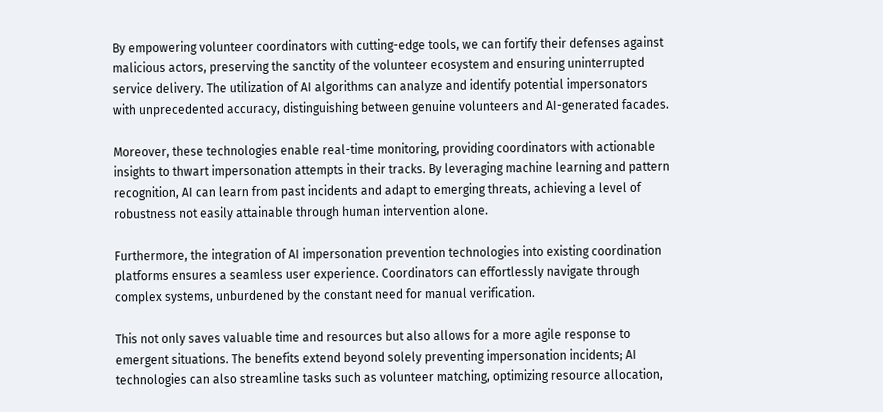By empowering volunteer coordinators with cutting-edge tools, we can fortify their defenses against malicious actors, preserving the sanctity of the volunteer ecosystem and ensuring uninterrupted service delivery. The utilization of AI algorithms can analyze and identify potential impersonators with unprecedented accuracy, distinguishing between genuine volunteers and AI-generated facades.

Moreover, these technologies enable real-time monitoring, providing coordinators with actionable insights to thwart impersonation attempts in their tracks. By leveraging machine learning and pattern recognition, AI can learn from past incidents and adapt to emerging threats, achieving a level of robustness not easily attainable through human intervention alone.

Furthermore, the integration of AI impersonation prevention technologies into existing coordination platforms ensures a seamless user experience. Coordinators can effortlessly navigate through complex systems, unburdened by the constant need for manual verification.

This not only saves valuable time and resources but also allows for a more agile response to emergent situations. The benefits extend beyond solely preventing impersonation incidents; AI technologies can also streamline tasks such as volunteer matching, optimizing resource allocation,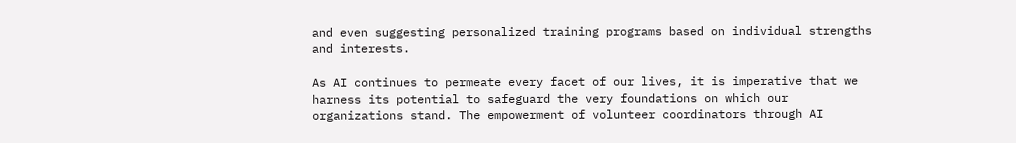and even suggesting personalized training programs based on individual strengths and interests.

As AI continues to permeate every facet of our lives, it is imperative that we harness its potential to safeguard the very foundations on which our organizations stand. The empowerment of volunteer coordinators through AI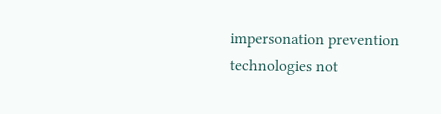impersonation prevention technologies not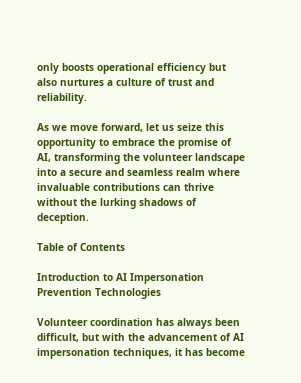only boosts operational efficiency but also nurtures a culture of trust and reliability.

As we move forward, let us seize this opportunity to embrace the promise of AI, transforming the volunteer landscape into a secure and seamless realm where invaluable contributions can thrive without the lurking shadows of deception.

Table of Contents

Introduction to AI Impersonation Prevention Technologies

Volunteer coordination has always been difficult, but with the advancement of AI impersonation techniques, it has become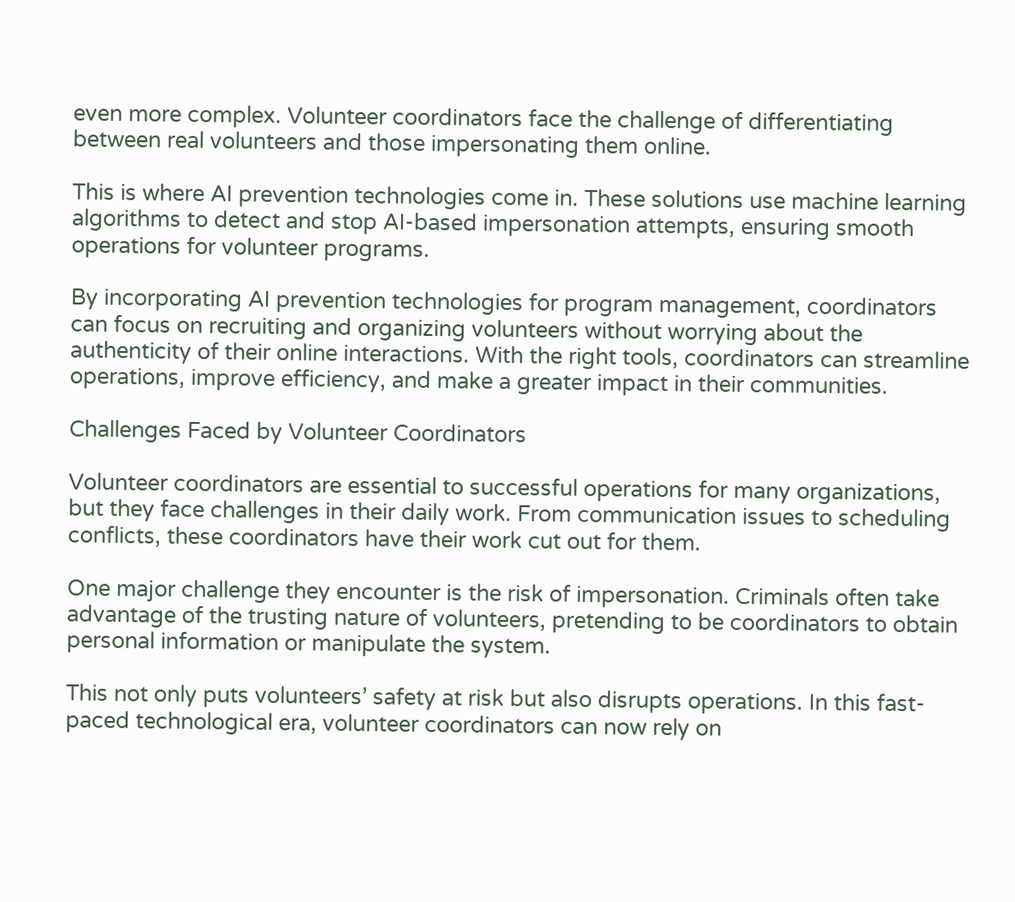even more complex. Volunteer coordinators face the challenge of differentiating between real volunteers and those impersonating them online.

This is where AI prevention technologies come in. These solutions use machine learning algorithms to detect and stop AI-based impersonation attempts, ensuring smooth operations for volunteer programs.

By incorporating AI prevention technologies for program management, coordinators can focus on recruiting and organizing volunteers without worrying about the authenticity of their online interactions. With the right tools, coordinators can streamline operations, improve efficiency, and make a greater impact in their communities.

Challenges Faced by Volunteer Coordinators

Volunteer coordinators are essential to successful operations for many organizations, but they face challenges in their daily work. From communication issues to scheduling conflicts, these coordinators have their work cut out for them.

One major challenge they encounter is the risk of impersonation. Criminals often take advantage of the trusting nature of volunteers, pretending to be coordinators to obtain personal information or manipulate the system.

This not only puts volunteers’ safety at risk but also disrupts operations. In this fast-paced technological era, volunteer coordinators can now rely on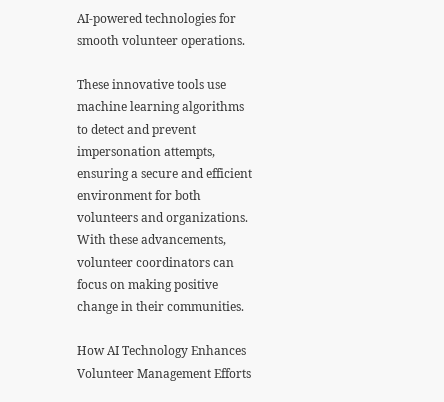AI-powered technologies for smooth volunteer operations.

These innovative tools use machine learning algorithms to detect and prevent impersonation attempts, ensuring a secure and efficient environment for both volunteers and organizations. With these advancements, volunteer coordinators can focus on making positive change in their communities.

How AI Technology Enhances Volunteer Management Efforts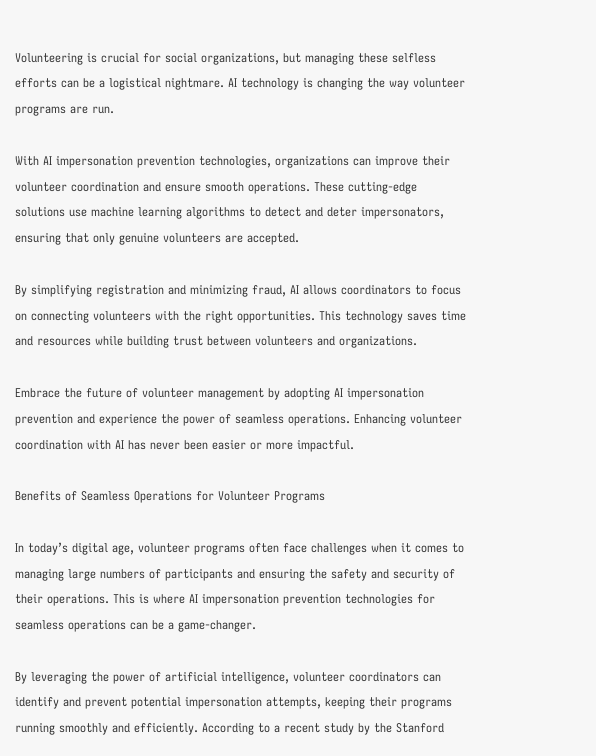Volunteering is crucial for social organizations, but managing these selfless efforts can be a logistical nightmare. AI technology is changing the way volunteer programs are run.

With AI impersonation prevention technologies, organizations can improve their volunteer coordination and ensure smooth operations. These cutting-edge solutions use machine learning algorithms to detect and deter impersonators, ensuring that only genuine volunteers are accepted.

By simplifying registration and minimizing fraud, AI allows coordinators to focus on connecting volunteers with the right opportunities. This technology saves time and resources while building trust between volunteers and organizations.

Embrace the future of volunteer management by adopting AI impersonation prevention and experience the power of seamless operations. Enhancing volunteer coordination with AI has never been easier or more impactful.

Benefits of Seamless Operations for Volunteer Programs

In today’s digital age, volunteer programs often face challenges when it comes to managing large numbers of participants and ensuring the safety and security of their operations. This is where AI impersonation prevention technologies for seamless operations can be a game-changer.

By leveraging the power of artificial intelligence, volunteer coordinators can identify and prevent potential impersonation attempts, keeping their programs running smoothly and efficiently. According to a recent study by the Stanford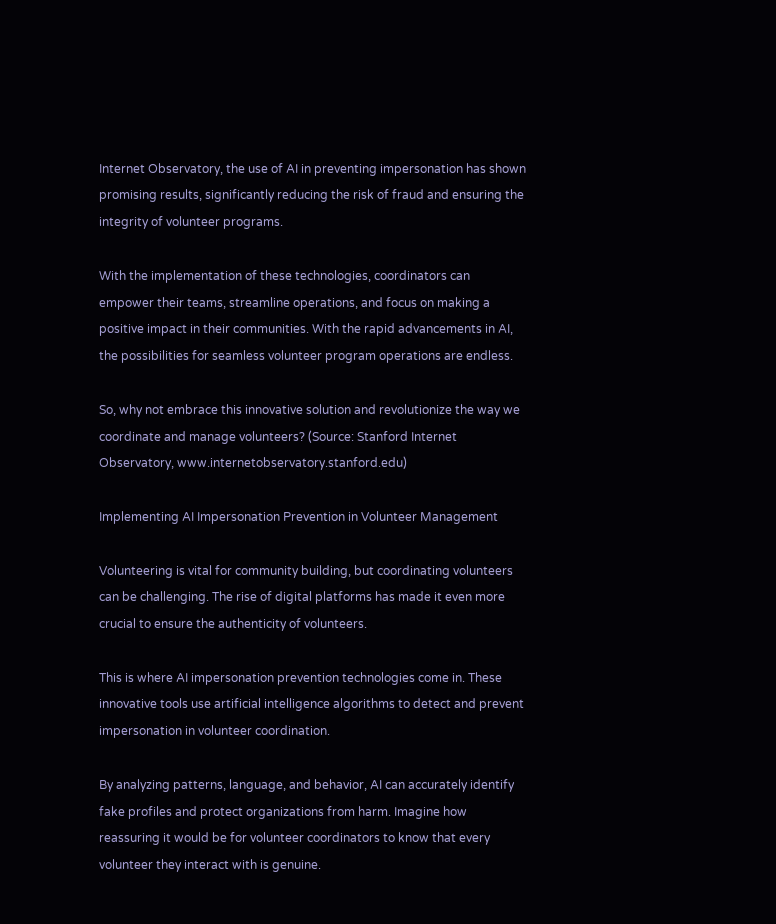Internet Observatory, the use of AI in preventing impersonation has shown promising results, significantly reducing the risk of fraud and ensuring the integrity of volunteer programs.

With the implementation of these technologies, coordinators can empower their teams, streamline operations, and focus on making a positive impact in their communities. With the rapid advancements in AI, the possibilities for seamless volunteer program operations are endless.

So, why not embrace this innovative solution and revolutionize the way we coordinate and manage volunteers? (Source: Stanford Internet Observatory, www.internetobservatory.stanford.edu)

Implementing AI Impersonation Prevention in Volunteer Management

Volunteering is vital for community building, but coordinating volunteers can be challenging. The rise of digital platforms has made it even more crucial to ensure the authenticity of volunteers.

This is where AI impersonation prevention technologies come in. These innovative tools use artificial intelligence algorithms to detect and prevent impersonation in volunteer coordination.

By analyzing patterns, language, and behavior, AI can accurately identify fake profiles and protect organizations from harm. Imagine how reassuring it would be for volunteer coordinators to know that every volunteer they interact with is genuine.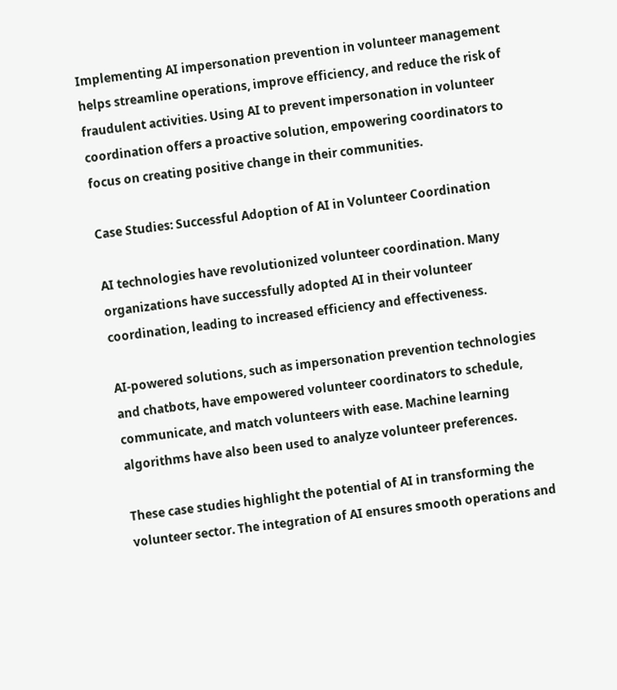Implementing AI impersonation prevention in volunteer management helps streamline operations, improve efficiency, and reduce the risk of fraudulent activities. Using AI to prevent impersonation in volunteer coordination offers a proactive solution, empowering coordinators to focus on creating positive change in their communities.

Case Studies: Successful Adoption of AI in Volunteer Coordination

AI technologies have revolutionized volunteer coordination. Many organizations have successfully adopted AI in their volunteer coordination, leading to increased efficiency and effectiveness.

AI-powered solutions, such as impersonation prevention technologies and chatbots, have empowered volunteer coordinators to schedule, communicate, and match volunteers with ease. Machine learning algorithms have also been used to analyze volunteer preferences.

These case studies highlight the potential of AI in transforming the volunteer sector. The integration of AI ensures smooth operations and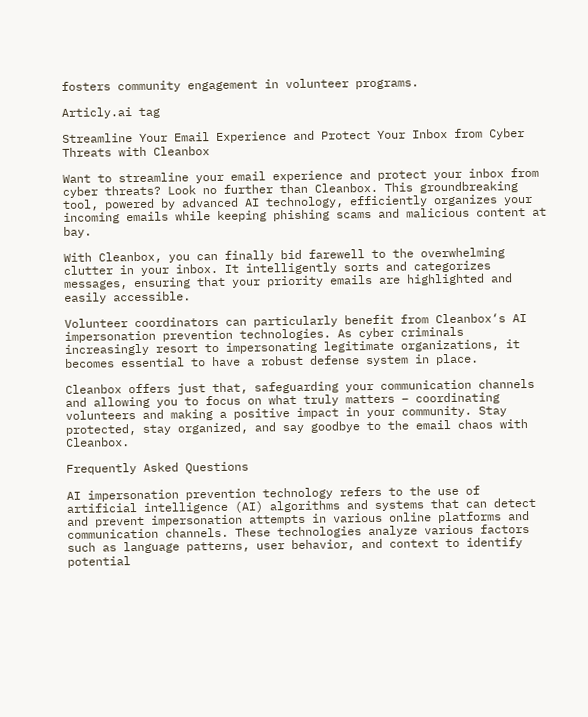fosters community engagement in volunteer programs.

Articly.ai tag

Streamline Your Email Experience and Protect Your Inbox from Cyber Threats with Cleanbox

Want to streamline your email experience and protect your inbox from cyber threats? Look no further than Cleanbox. This groundbreaking tool, powered by advanced AI technology, efficiently organizes your incoming emails while keeping phishing scams and malicious content at bay.

With Cleanbox, you can finally bid farewell to the overwhelming clutter in your inbox. It intelligently sorts and categorizes messages, ensuring that your priority emails are highlighted and easily accessible.

Volunteer coordinators can particularly benefit from Cleanbox‘s AI impersonation prevention technologies. As cyber criminals increasingly resort to impersonating legitimate organizations, it becomes essential to have a robust defense system in place.

Cleanbox offers just that, safeguarding your communication channels and allowing you to focus on what truly matters – coordinating volunteers and making a positive impact in your community. Stay protected, stay organized, and say goodbye to the email chaos with Cleanbox.

Frequently Asked Questions

AI impersonation prevention technology refers to the use of artificial intelligence (AI) algorithms and systems that can detect and prevent impersonation attempts in various online platforms and communication channels. These technologies analyze various factors such as language patterns, user behavior, and context to identify potential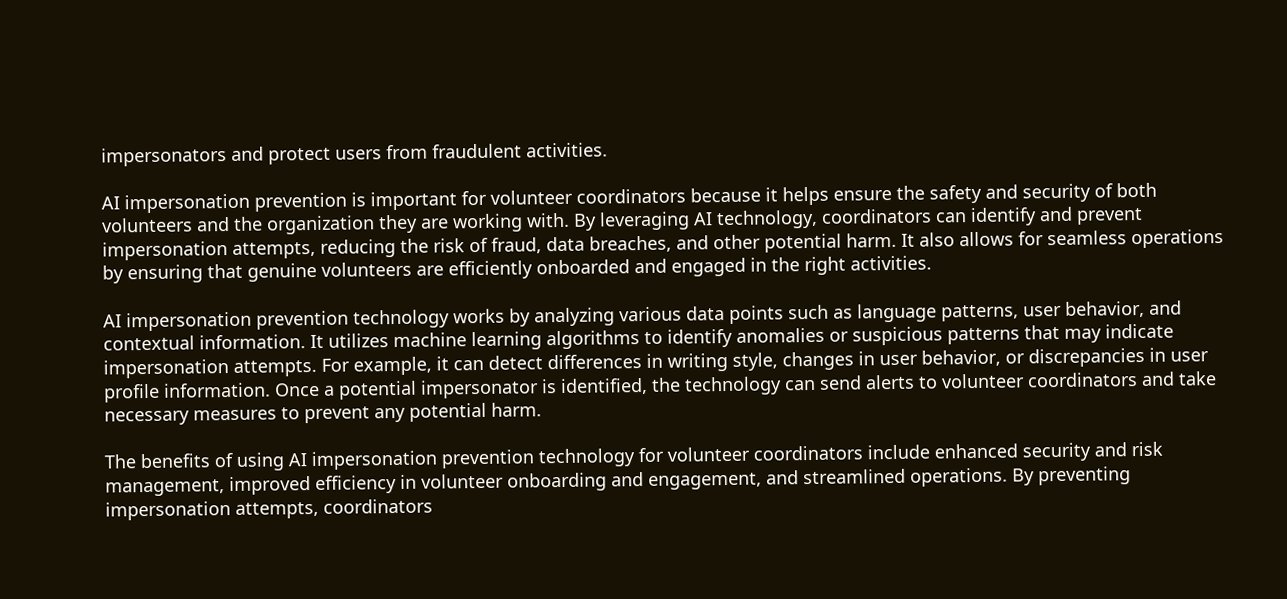impersonators and protect users from fraudulent activities.

AI impersonation prevention is important for volunteer coordinators because it helps ensure the safety and security of both volunteers and the organization they are working with. By leveraging AI technology, coordinators can identify and prevent impersonation attempts, reducing the risk of fraud, data breaches, and other potential harm. It also allows for seamless operations by ensuring that genuine volunteers are efficiently onboarded and engaged in the right activities.

AI impersonation prevention technology works by analyzing various data points such as language patterns, user behavior, and contextual information. It utilizes machine learning algorithms to identify anomalies or suspicious patterns that may indicate impersonation attempts. For example, it can detect differences in writing style, changes in user behavior, or discrepancies in user profile information. Once a potential impersonator is identified, the technology can send alerts to volunteer coordinators and take necessary measures to prevent any potential harm.

The benefits of using AI impersonation prevention technology for volunteer coordinators include enhanced security and risk management, improved efficiency in volunteer onboarding and engagement, and streamlined operations. By preventing impersonation attempts, coordinators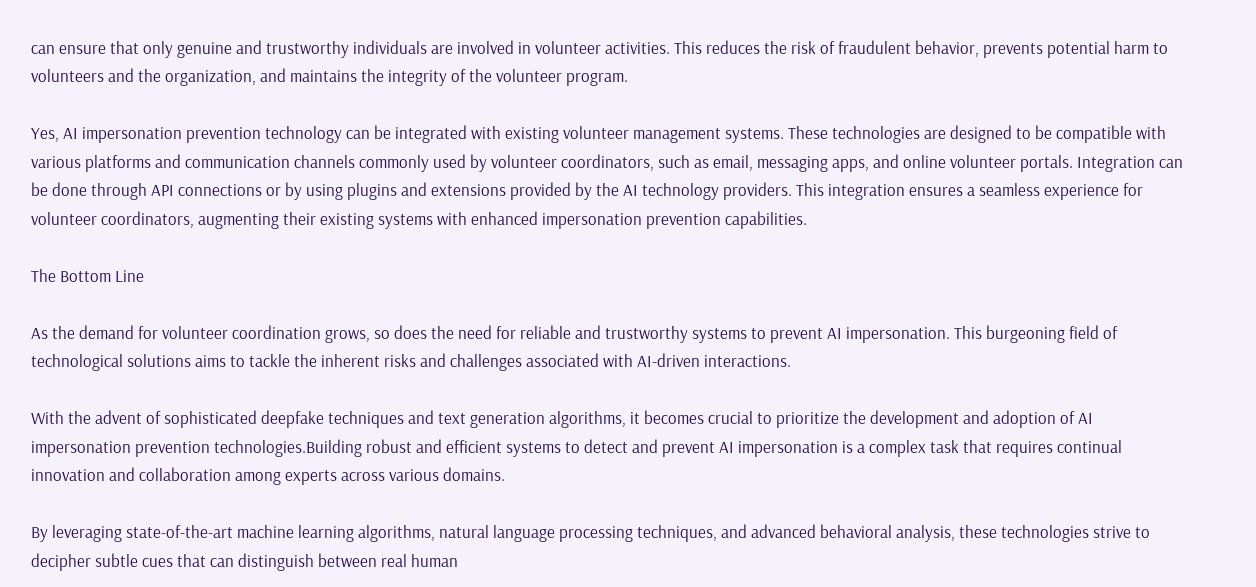can ensure that only genuine and trustworthy individuals are involved in volunteer activities. This reduces the risk of fraudulent behavior, prevents potential harm to volunteers and the organization, and maintains the integrity of the volunteer program.

Yes, AI impersonation prevention technology can be integrated with existing volunteer management systems. These technologies are designed to be compatible with various platforms and communication channels commonly used by volunteer coordinators, such as email, messaging apps, and online volunteer portals. Integration can be done through API connections or by using plugins and extensions provided by the AI technology providers. This integration ensures a seamless experience for volunteer coordinators, augmenting their existing systems with enhanced impersonation prevention capabilities.

The Bottom Line

As the demand for volunteer coordination grows, so does the need for reliable and trustworthy systems to prevent AI impersonation. This burgeoning field of technological solutions aims to tackle the inherent risks and challenges associated with AI-driven interactions.

With the advent of sophisticated deepfake techniques and text generation algorithms, it becomes crucial to prioritize the development and adoption of AI impersonation prevention technologies.Building robust and efficient systems to detect and prevent AI impersonation is a complex task that requires continual innovation and collaboration among experts across various domains.

By leveraging state-of-the-art machine learning algorithms, natural language processing techniques, and advanced behavioral analysis, these technologies strive to decipher subtle cues that can distinguish between real human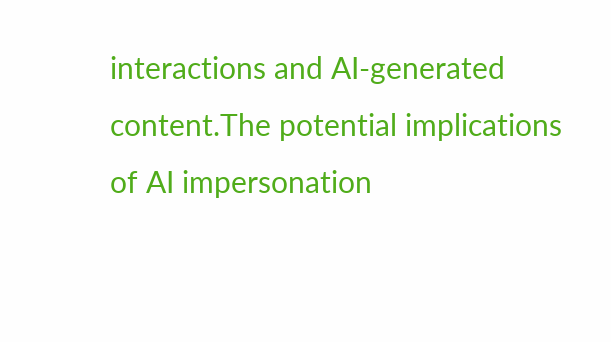interactions and AI-generated content.The potential implications of AI impersonation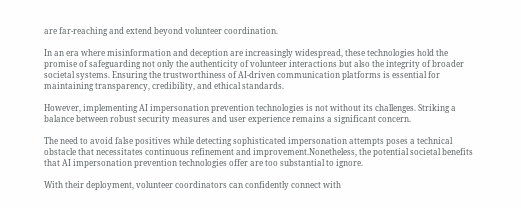are far-reaching and extend beyond volunteer coordination.

In an era where misinformation and deception are increasingly widespread, these technologies hold the promise of safeguarding not only the authenticity of volunteer interactions but also the integrity of broader societal systems. Ensuring the trustworthiness of AI-driven communication platforms is essential for maintaining transparency, credibility, and ethical standards.

However, implementing AI impersonation prevention technologies is not without its challenges. Striking a balance between robust security measures and user experience remains a significant concern.

The need to avoid false positives while detecting sophisticated impersonation attempts poses a technical obstacle that necessitates continuous refinement and improvement.Nonetheless, the potential societal benefits that AI impersonation prevention technologies offer are too substantial to ignore.

With their deployment, volunteer coordinators can confidently connect with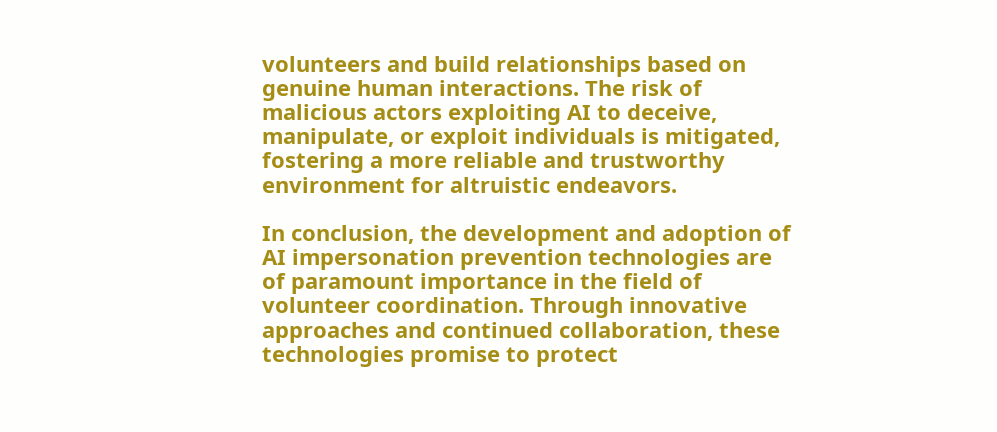volunteers and build relationships based on genuine human interactions. The risk of malicious actors exploiting AI to deceive, manipulate, or exploit individuals is mitigated, fostering a more reliable and trustworthy environment for altruistic endeavors.

In conclusion, the development and adoption of AI impersonation prevention technologies are of paramount importance in the field of volunteer coordination. Through innovative approaches and continued collaboration, these technologies promise to protect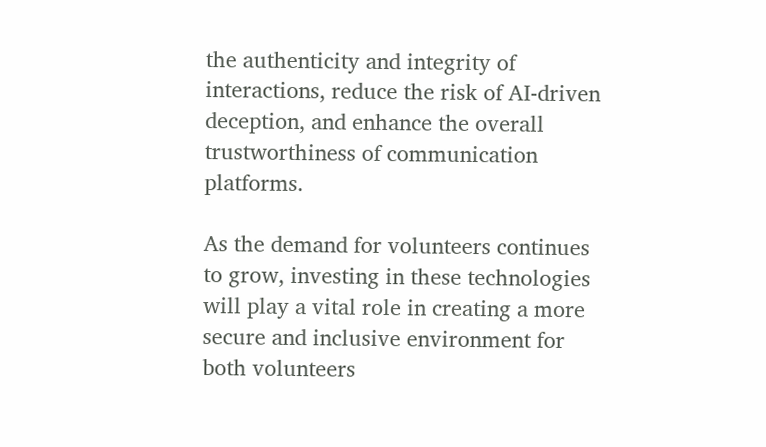the authenticity and integrity of interactions, reduce the risk of AI-driven deception, and enhance the overall trustworthiness of communication platforms.

As the demand for volunteers continues to grow, investing in these technologies will play a vital role in creating a more secure and inclusive environment for both volunteers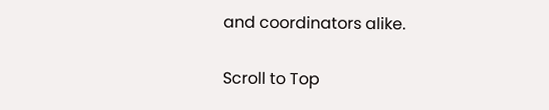and coordinators alike.

Scroll to Top